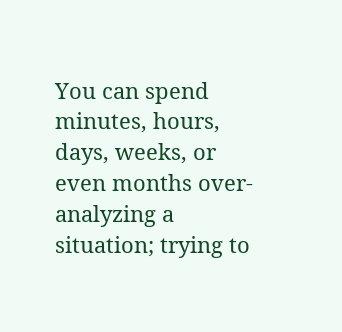You can spend minutes, hours, days, weeks, or even months over-analyzing a situation; trying to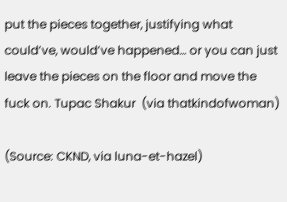put the pieces together, justifying what could’ve, would’ve happened… or you can just leave the pieces on the floor and move the fuck on. Tupac Shakur  (via thatkindofwoman)

(Source: CKND, via luna-et-hazel)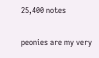25,400 notes

peonies are my very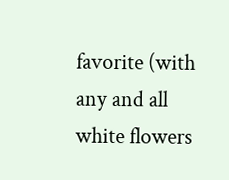favorite (with any and all white flowers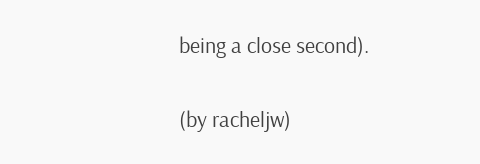being a close second).

(by racheljw)